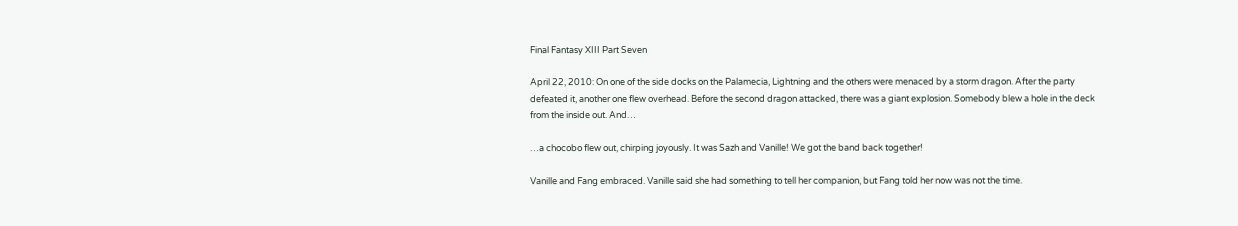Final Fantasy XIII Part Seven

April 22, 2010: On one of the side docks on the Palamecia, Lightning and the others were menaced by a storm dragon. After the party defeated it, another one flew overhead. Before the second dragon attacked, there was a giant explosion. Somebody blew a hole in the deck from the inside out. And…

…a chocobo flew out, chirping joyously. It was Sazh and Vanille! We got the band back together!

Vanille and Fang embraced. Vanille said she had something to tell her companion, but Fang told her now was not the time.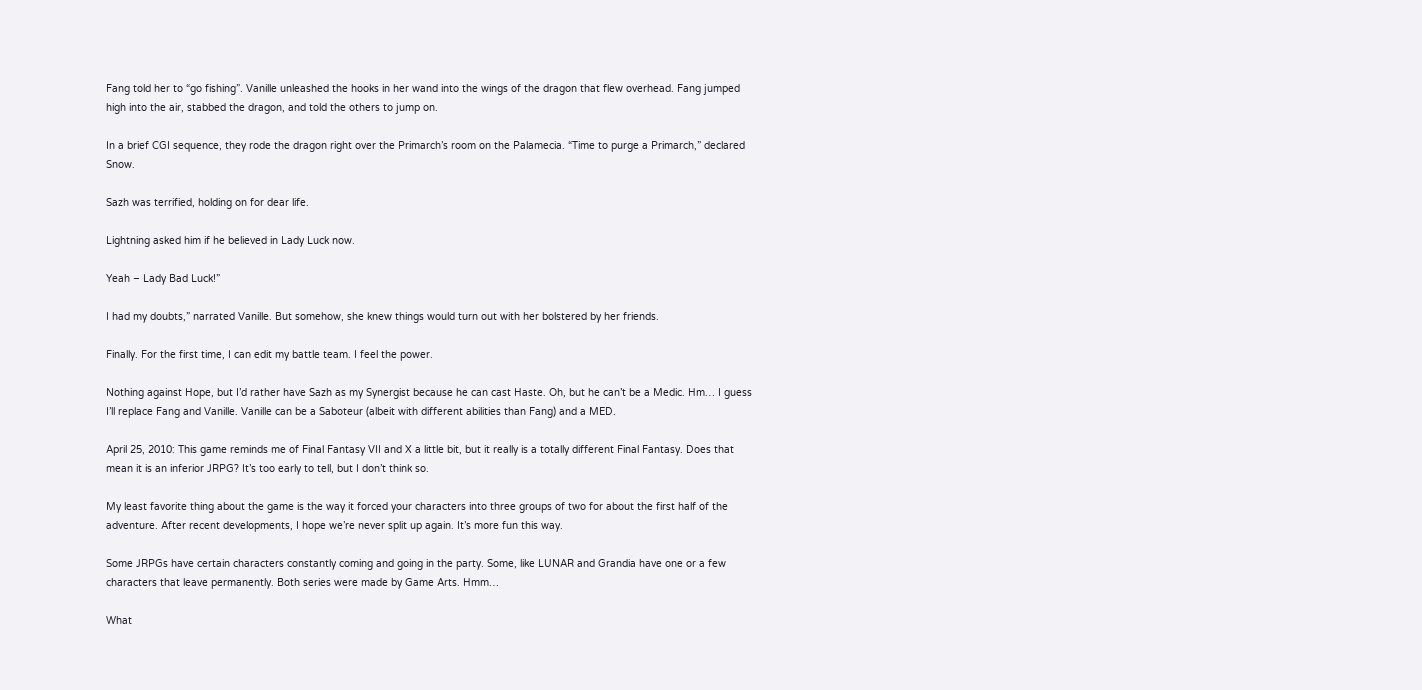Fang told her to “go fishing”. Vanille unleashed the hooks in her wand into the wings of the dragon that flew overhead. Fang jumped high into the air, stabbed the dragon, and told the others to jump on.

In a brief CGI sequence, they rode the dragon right over the Primarch’s room on the Palamecia. “Time to purge a Primarch,” declared Snow.

Sazh was terrified, holding on for dear life.

Lightning asked him if he believed in Lady Luck now.

Yeah – Lady Bad Luck!”

I had my doubts,” narrated Vanille. But somehow, she knew things would turn out with her bolstered by her friends.

Finally. For the first time, I can edit my battle team. I feel the power.

Nothing against Hope, but I’d rather have Sazh as my Synergist because he can cast Haste. Oh, but he can’t be a Medic. Hm… I guess I’ll replace Fang and Vanille. Vanille can be a Saboteur (albeit with different abilities than Fang) and a MED.

April 25, 2010: This game reminds me of Final Fantasy VII and X a little bit, but it really is a totally different Final Fantasy. Does that mean it is an inferior JRPG? It’s too early to tell, but I don’t think so.

My least favorite thing about the game is the way it forced your characters into three groups of two for about the first half of the adventure. After recent developments, I hope we’re never split up again. It’s more fun this way.

Some JRPGs have certain characters constantly coming and going in the party. Some, like LUNAR and Grandia have one or a few characters that leave permanently. Both series were made by Game Arts. Hmm…

What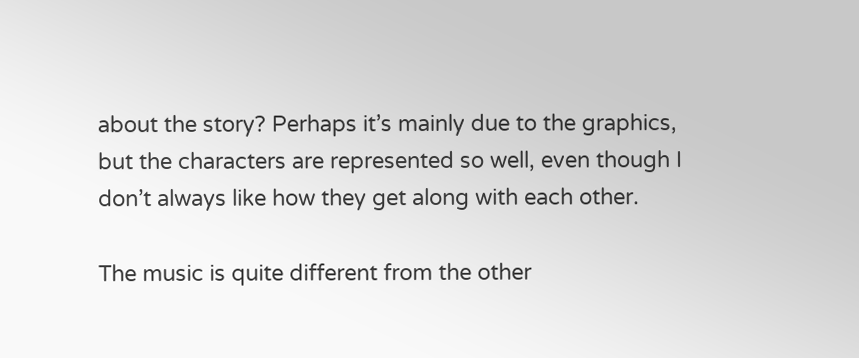about the story? Perhaps it’s mainly due to the graphics, but the characters are represented so well, even though I don’t always like how they get along with each other.

The music is quite different from the other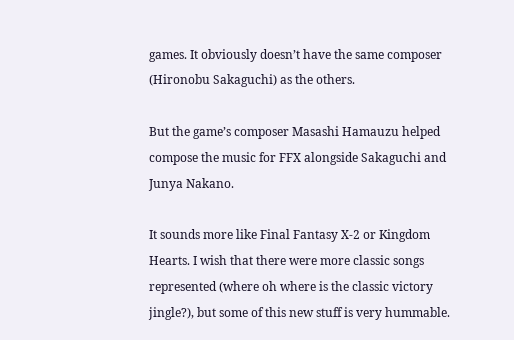games. It obviously doesn’t have the same composer (Hironobu Sakaguchi) as the others.

But the game’s composer Masashi Hamauzu helped compose the music for FFX alongside Sakaguchi and Junya Nakano.

It sounds more like Final Fantasy X-2 or Kingdom Hearts. I wish that there were more classic songs represented (where oh where is the classic victory jingle?), but some of this new stuff is very hummable.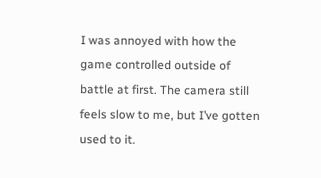I was annoyed with how the game controlled outside of battle at first. The camera still feels slow to me, but I’ve gotten used to it.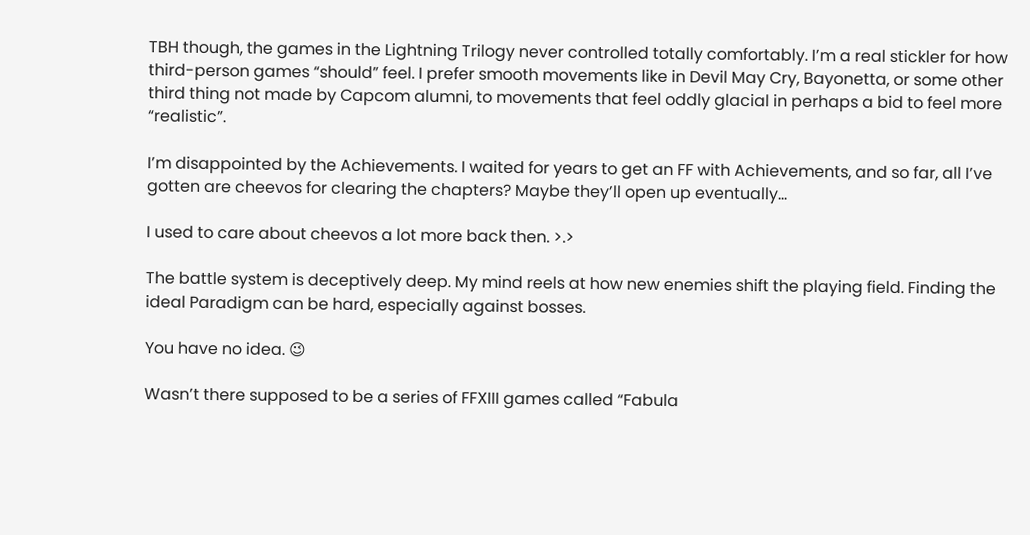TBH though, the games in the Lightning Trilogy never controlled totally comfortably. I’m a real stickler for how third-person games “should” feel. I prefer smooth movements like in Devil May Cry, Bayonetta, or some other third thing not made by Capcom alumni, to movements that feel oddly glacial in perhaps a bid to feel more “realistic”.

I’m disappointed by the Achievements. I waited for years to get an FF with Achievements, and so far, all I’ve gotten are cheevos for clearing the chapters? Maybe they’ll open up eventually…

I used to care about cheevos a lot more back then. >.>

The battle system is deceptively deep. My mind reels at how new enemies shift the playing field. Finding the ideal Paradigm can be hard, especially against bosses.

You have no idea. 😉

Wasn’t there supposed to be a series of FFXIII games called “Fabula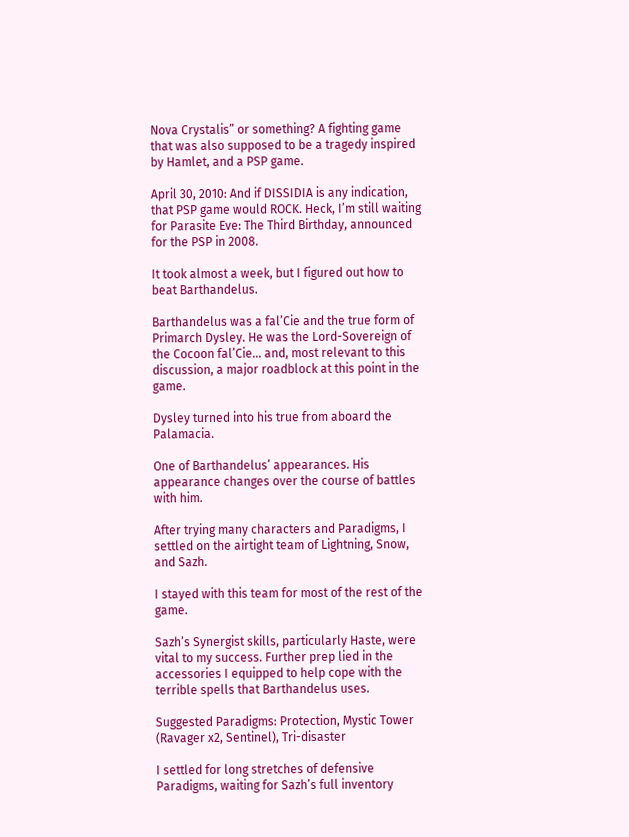Nova Crystalis” or something? A fighting game that was also supposed to be a tragedy inspired by Hamlet, and a PSP game.

April 30, 2010: And if DISSIDIA is any indication, that PSP game would ROCK. Heck, I’m still waiting for Parasite Eve: The Third Birthday, announced for the PSP in 2008.

It took almost a week, but I figured out how to beat Barthandelus.

Barthandelus was a fal’Cie and the true form of Primarch Dysley. He was the Lord-Sovereign of the Cocoon fal’Cie… and, most relevant to this discussion, a major roadblock at this point in the game.

Dysley turned into his true from aboard the Palamacia.

One of Barthandelus’ appearances. His appearance changes over the course of battles with him.

After trying many characters and Paradigms, I settled on the airtight team of Lightning, Snow, and Sazh.

I stayed with this team for most of the rest of the game.

Sazh’s Synergist skills, particularly Haste, were vital to my success. Further prep lied in the accessories I equipped to help cope with the terrible spells that Barthandelus uses.

Suggested Paradigms: Protection, Mystic Tower (Ravager x2, Sentinel), Tri-disaster

I settled for long stretches of defensive Paradigms, waiting for Sazh’s full inventory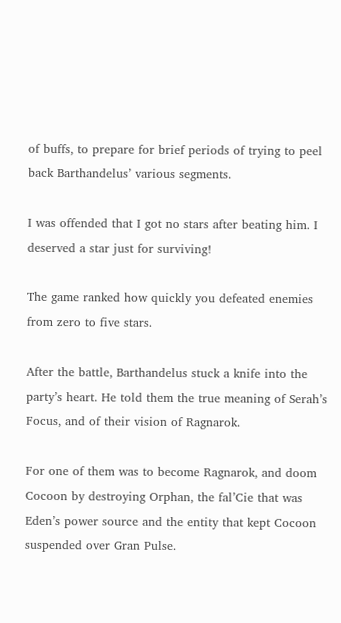of buffs, to prepare for brief periods of trying to peel back Barthandelus’ various segments.

I was offended that I got no stars after beating him. I deserved a star just for surviving!

The game ranked how quickly you defeated enemies from zero to five stars.

After the battle, Barthandelus stuck a knife into the party’s heart. He told them the true meaning of Serah’s Focus, and of their vision of Ragnarok.

For one of them was to become Ragnarok, and doom Cocoon by destroying Orphan, the fal’Cie that was Eden’s power source and the entity that kept Cocoon suspended over Gran Pulse.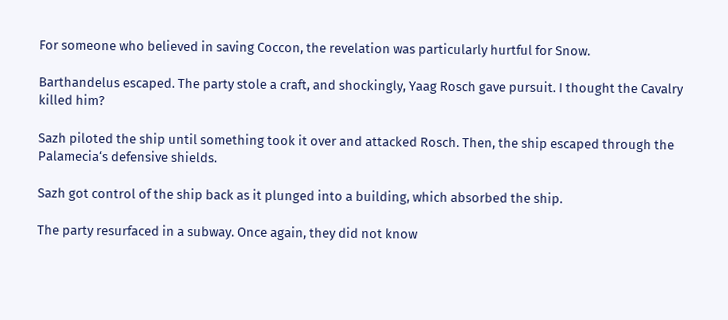For someone who believed in saving Coccon, the revelation was particularly hurtful for Snow.

Barthandelus escaped. The party stole a craft, and shockingly, Yaag Rosch gave pursuit. I thought the Cavalry killed him?

Sazh piloted the ship until something took it over and attacked Rosch. Then, the ship escaped through the Palamecia‘s defensive shields.

Sazh got control of the ship back as it plunged into a building, which absorbed the ship.

The party resurfaced in a subway. Once again, they did not know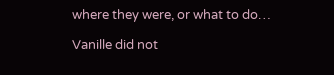where they were, or what to do…

Vanille did not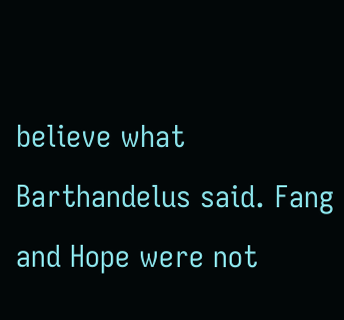believe what Barthandelus said. Fang and Hope were not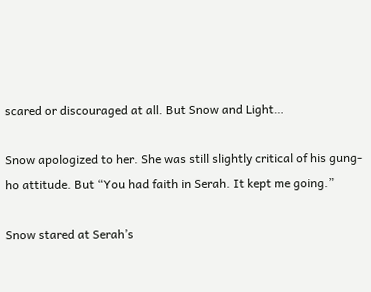scared or discouraged at all. But Snow and Light…

Snow apologized to her. She was still slightly critical of his gung-ho attitude. But “You had faith in Serah. It kept me going.”

Snow stared at Serah’s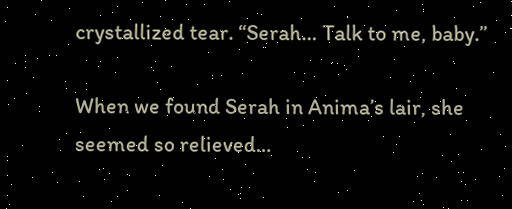crystallized tear. “Serah… Talk to me, baby.”

When we found Serah in Anima’s lair, she seemed so relieved…